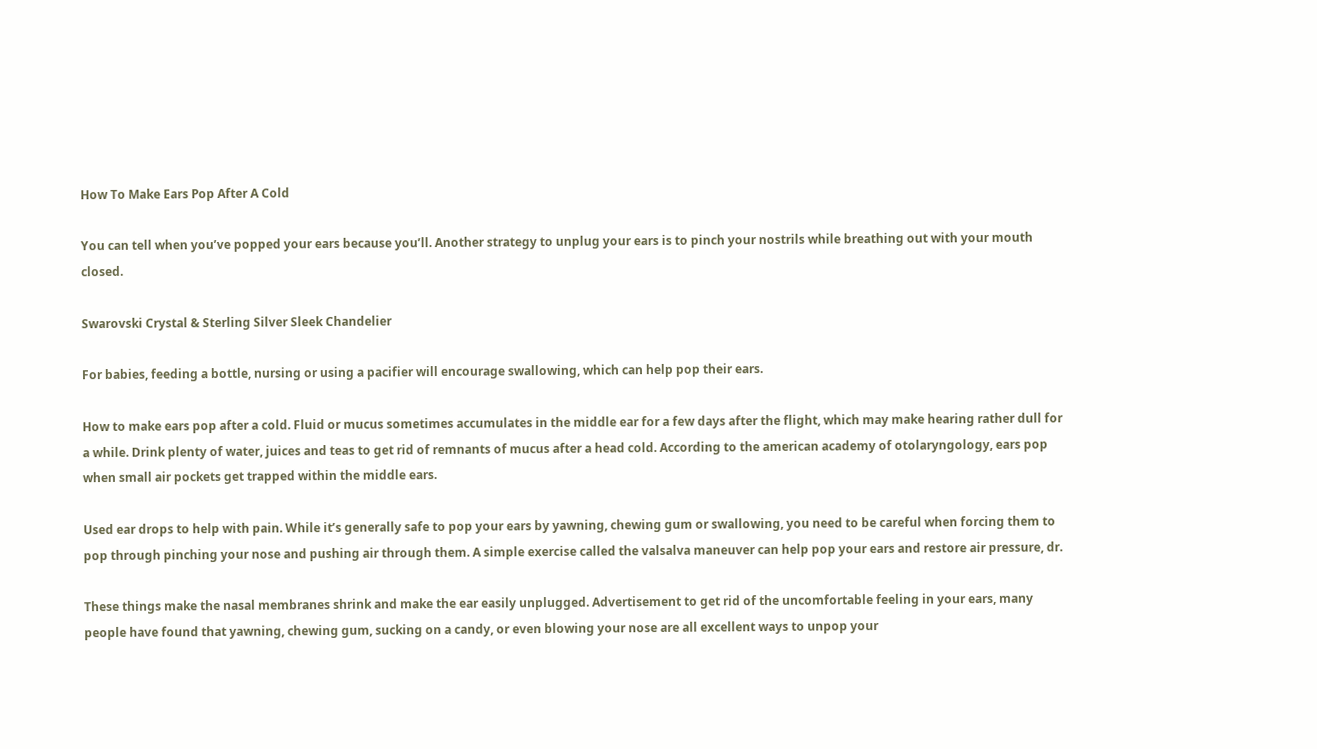How To Make Ears Pop After A Cold

You can tell when you’ve popped your ears because you’ll. Another strategy to unplug your ears is to pinch your nostrils while breathing out with your mouth closed.

Swarovski Crystal & Sterling Silver Sleek Chandelier

For babies, feeding a bottle, nursing or using a pacifier will encourage swallowing, which can help pop their ears.

How to make ears pop after a cold. Fluid or mucus sometimes accumulates in the middle ear for a few days after the flight, which may make hearing rather dull for a while. Drink plenty of water, juices and teas to get rid of remnants of mucus after a head cold. According to the american academy of otolaryngology, ears pop when small air pockets get trapped within the middle ears.

Used ear drops to help with pain. While it’s generally safe to pop your ears by yawning, chewing gum or swallowing, you need to be careful when forcing them to pop through pinching your nose and pushing air through them. A simple exercise called the valsalva maneuver can help pop your ears and restore air pressure, dr.

These things make the nasal membranes shrink and make the ear easily unplugged. Advertisement to get rid of the uncomfortable feeling in your ears, many people have found that yawning, chewing gum, sucking on a candy, or even blowing your nose are all excellent ways to unpop your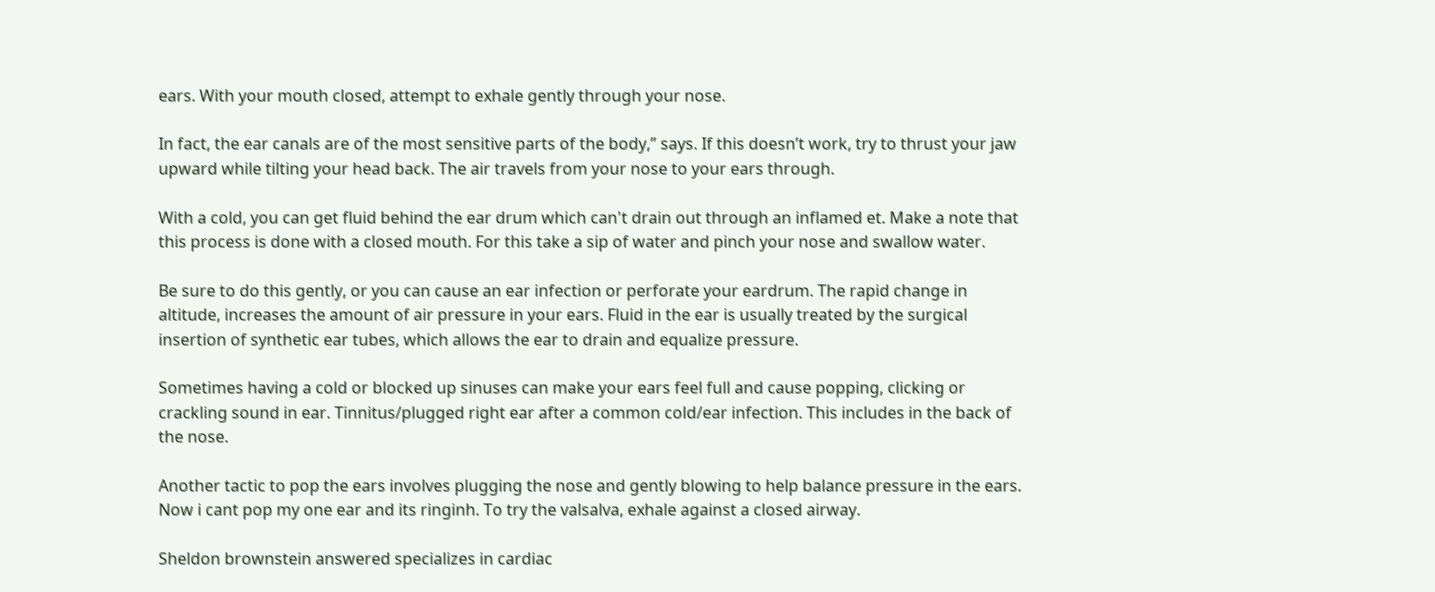ears. With your mouth closed, attempt to exhale gently through your nose.

In fact, the ear canals are of the most sensitive parts of the body,” says. If this doesn’t work, try to thrust your jaw upward while tilting your head back. The air travels from your nose to your ears through.

With a cold, you can get fluid behind the ear drum which can't drain out through an inflamed et. Make a note that this process is done with a closed mouth. For this take a sip of water and pinch your nose and swallow water.

Be sure to do this gently, or you can cause an ear infection or perforate your eardrum. The rapid change in altitude, increases the amount of air pressure in your ears. Fluid in the ear is usually treated by the surgical insertion of synthetic ear tubes, which allows the ear to drain and equalize pressure.

Sometimes having a cold or blocked up sinuses can make your ears feel full and cause popping, clicking or crackling sound in ear. Tinnitus/plugged right ear after a common cold/ear infection. This includes in the back of the nose.

Another tactic to pop the ears involves plugging the nose and gently blowing to help balance pressure in the ears. Now i cant pop my one ear and its ringinh. To try the valsalva, exhale against a closed airway.

Sheldon brownstein answered specializes in cardiac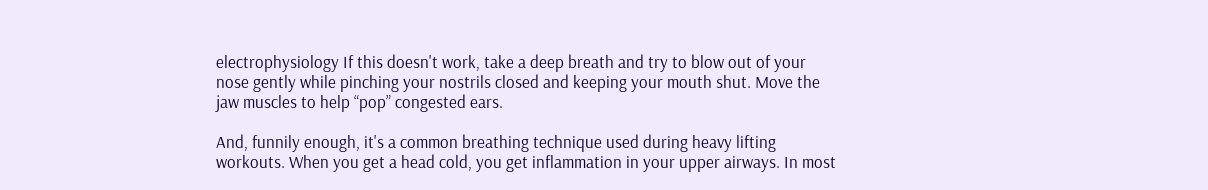electrophysiology If this doesn't work, take a deep breath and try to blow out of your nose gently while pinching your nostrils closed and keeping your mouth shut. Move the jaw muscles to help “pop” congested ears.

And, funnily enough, it's a common breathing technique used during heavy lifting workouts. When you get a head cold, you get inflammation in your upper airways. In most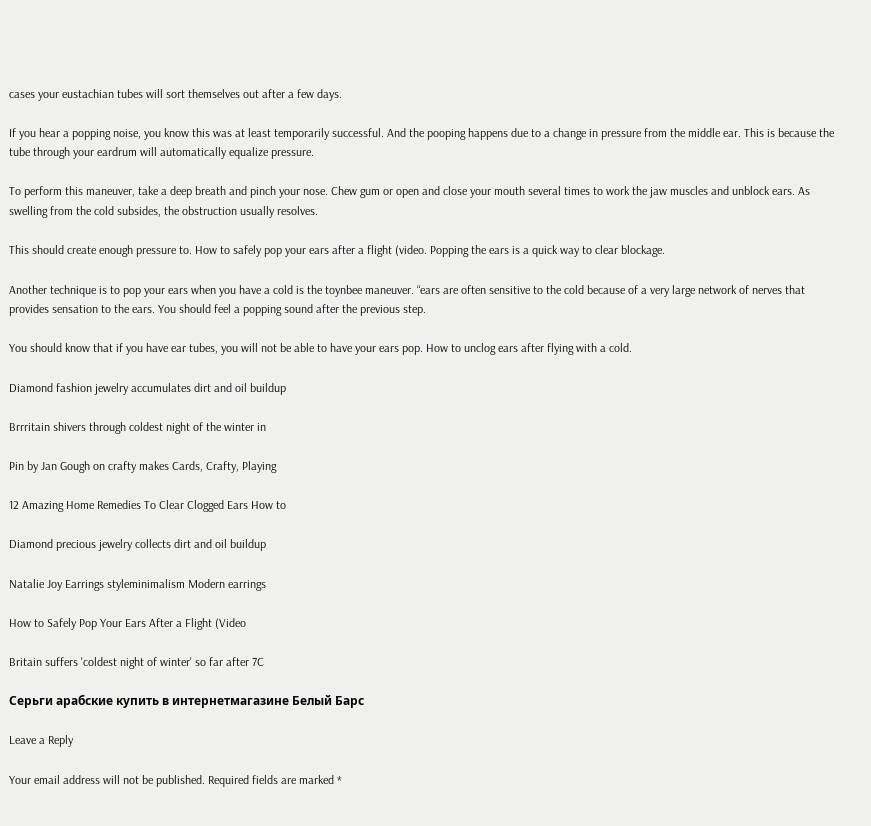cases your eustachian tubes will sort themselves out after a few days.

If you hear a popping noise, you know this was at least temporarily successful. And the pooping happens due to a change in pressure from the middle ear. This is because the tube through your eardrum will automatically equalize pressure.

To perform this maneuver, take a deep breath and pinch your nose. Chew gum or open and close your mouth several times to work the jaw muscles and unblock ears. As swelling from the cold subsides, the obstruction usually resolves.

This should create enough pressure to. How to safely pop your ears after a flight (video. Popping the ears is a quick way to clear blockage.

Another technique is to pop your ears when you have a cold is the toynbee maneuver. “ears are often sensitive to the cold because of a very large network of nerves that provides sensation to the ears. You should feel a popping sound after the previous step.

You should know that if you have ear tubes, you will not be able to have your ears pop. How to unclog ears after flying with a cold.

Diamond fashion jewelry accumulates dirt and oil buildup

Brrritain shivers through coldest night of the winter in

Pin by Jan Gough on crafty makes Cards, Crafty, Playing

12 Amazing Home Remedies To Clear Clogged Ears How to

Diamond precious jewelry collects dirt and oil buildup

Natalie Joy Earrings styleminimalism Modern earrings

How to Safely Pop Your Ears After a Flight (Video

Britain suffers 'coldest night of winter' so far after 7C

Серьги арабские купить в интернетмагазине Белый Барс

Leave a Reply

Your email address will not be published. Required fields are marked *